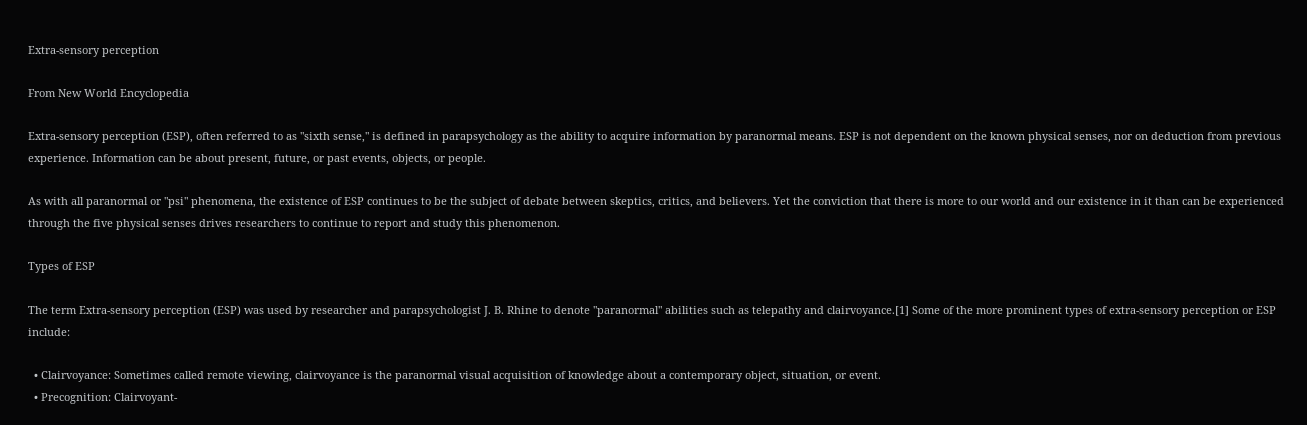Extra-sensory perception

From New World Encyclopedia

Extra-sensory perception (ESP), often referred to as "sixth sense," is defined in parapsychology as the ability to acquire information by paranormal means. ESP is not dependent on the known physical senses, nor on deduction from previous experience. Information can be about present, future, or past events, objects, or people.

As with all paranormal or "psi" phenomena, the existence of ESP continues to be the subject of debate between skeptics, critics, and believers. Yet the conviction that there is more to our world and our existence in it than can be experienced through the five physical senses drives researchers to continue to report and study this phenomenon.

Types of ESP

The term Extra-sensory perception (ESP) was used by researcher and parapsychologist J. B. Rhine to denote "paranormal" abilities such as telepathy and clairvoyance.[1] Some of the more prominent types of extra-sensory perception or ESP include:

  • Clairvoyance: Sometimes called remote viewing, clairvoyance is the paranormal visual acquisition of knowledge about a contemporary object, situation, or event.
  • Precognition: Clairvoyant-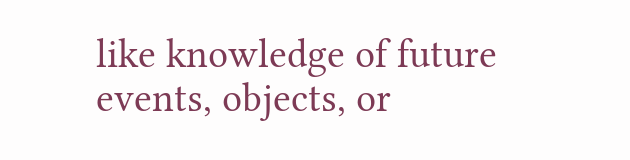like knowledge of future events, objects, or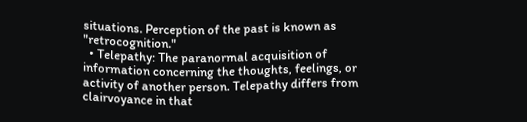situations. Perception of the past is known as "retrocognition."
  • Telepathy: The paranormal acquisition of information concerning the thoughts, feelings, or activity of another person. Telepathy differs from clairvoyance in that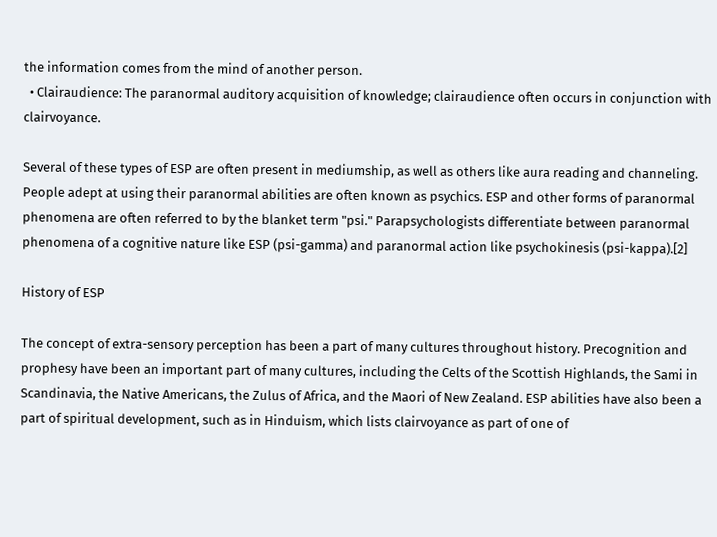the information comes from the mind of another person.
  • Clairaudience: The paranormal auditory acquisition of knowledge; clairaudience often occurs in conjunction with clairvoyance.

Several of these types of ESP are often present in mediumship, as well as others like aura reading and channeling. People adept at using their paranormal abilities are often known as psychics. ESP and other forms of paranormal phenomena are often referred to by the blanket term "psi." Parapsychologists differentiate between paranormal phenomena of a cognitive nature like ESP (psi-gamma) and paranormal action like psychokinesis (psi-kappa).[2]

History of ESP

The concept of extra-sensory perception has been a part of many cultures throughout history. Precognition and prophesy have been an important part of many cultures, including the Celts of the Scottish Highlands, the Sami in Scandinavia, the Native Americans, the Zulus of Africa, and the Maori of New Zealand. ESP abilities have also been a part of spiritual development, such as in Hinduism, which lists clairvoyance as part of one of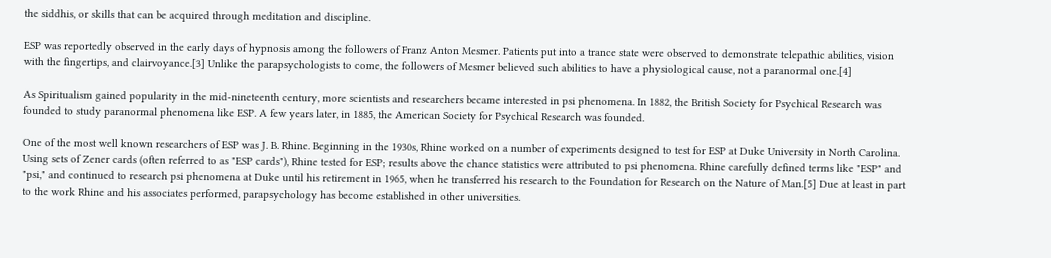the siddhis, or skills that can be acquired through meditation and discipline.

ESP was reportedly observed in the early days of hypnosis among the followers of Franz Anton Mesmer. Patients put into a trance state were observed to demonstrate telepathic abilities, vision with the fingertips, and clairvoyance.[3] Unlike the parapsychologists to come, the followers of Mesmer believed such abilities to have a physiological cause, not a paranormal one.[4]

As Spiritualism gained popularity in the mid-nineteenth century, more scientists and researchers became interested in psi phenomena. In 1882, the British Society for Psychical Research was founded to study paranormal phenomena like ESP. A few years later, in 1885, the American Society for Psychical Research was founded.

One of the most well known researchers of ESP was J. B. Rhine. Beginning in the 1930s, Rhine worked on a number of experiments designed to test for ESP at Duke University in North Carolina. Using sets of Zener cards (often referred to as "ESP cards"), Rhine tested for ESP; results above the chance statistics were attributed to psi phenomena. Rhine carefully defined terms like "ESP" and "psi," and continued to research psi phenomena at Duke until his retirement in 1965, when he transferred his research to the Foundation for Research on the Nature of Man.[5] Due at least in part to the work Rhine and his associates performed, parapsychology has become established in other universities.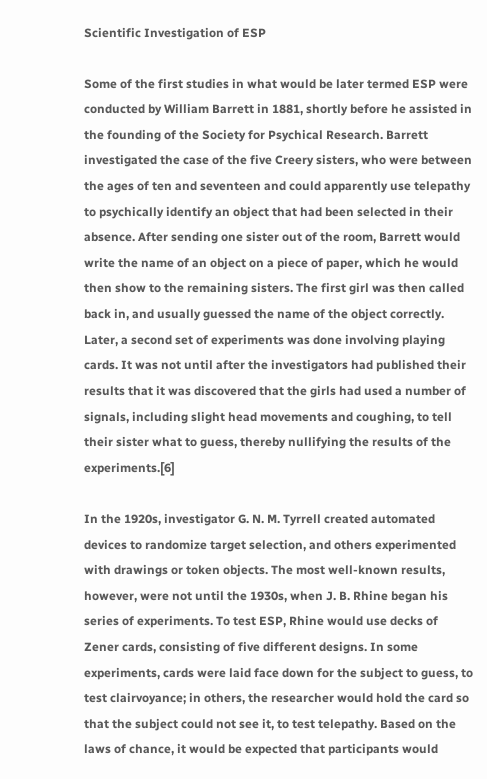Scientific Investigation of ESP

Some of the first studies in what would be later termed ESP were conducted by William Barrett in 1881, shortly before he assisted in the founding of the Society for Psychical Research. Barrett investigated the case of the five Creery sisters, who were between the ages of ten and seventeen and could apparently use telepathy to psychically identify an object that had been selected in their absence. After sending one sister out of the room, Barrett would write the name of an object on a piece of paper, which he would then show to the remaining sisters. The first girl was then called back in, and usually guessed the name of the object correctly. Later, a second set of experiments was done involving playing cards. It was not until after the investigators had published their results that it was discovered that the girls had used a number of signals, including slight head movements and coughing, to tell their sister what to guess, thereby nullifying the results of the experiments.[6]

In the 1920s, investigator G. N. M. Tyrrell created automated devices to randomize target selection, and others experimented with drawings or token objects. The most well-known results, however, were not until the 1930s, when J. B. Rhine began his series of experiments. To test ESP, Rhine would use decks of Zener cards, consisting of five different designs. In some experiments, cards were laid face down for the subject to guess, to test clairvoyance; in others, the researcher would hold the card so that the subject could not see it, to test telepathy. Based on the laws of chance, it would be expected that participants would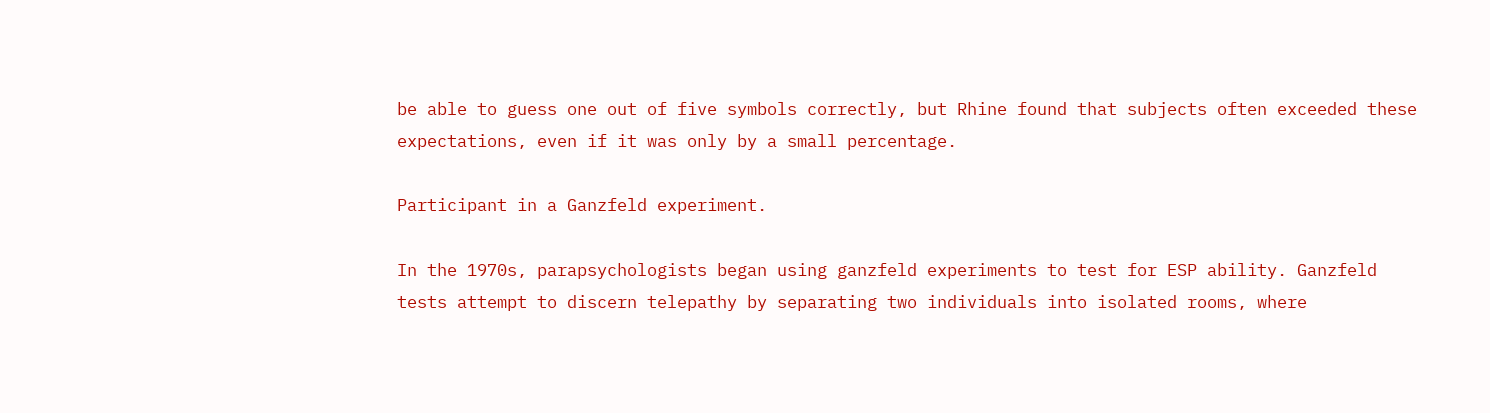be able to guess one out of five symbols correctly, but Rhine found that subjects often exceeded these expectations, even if it was only by a small percentage.

Participant in a Ganzfeld experiment.

In the 1970s, parapsychologists began using ganzfeld experiments to test for ESP ability. Ganzfeld tests attempt to discern telepathy by separating two individuals into isolated rooms, where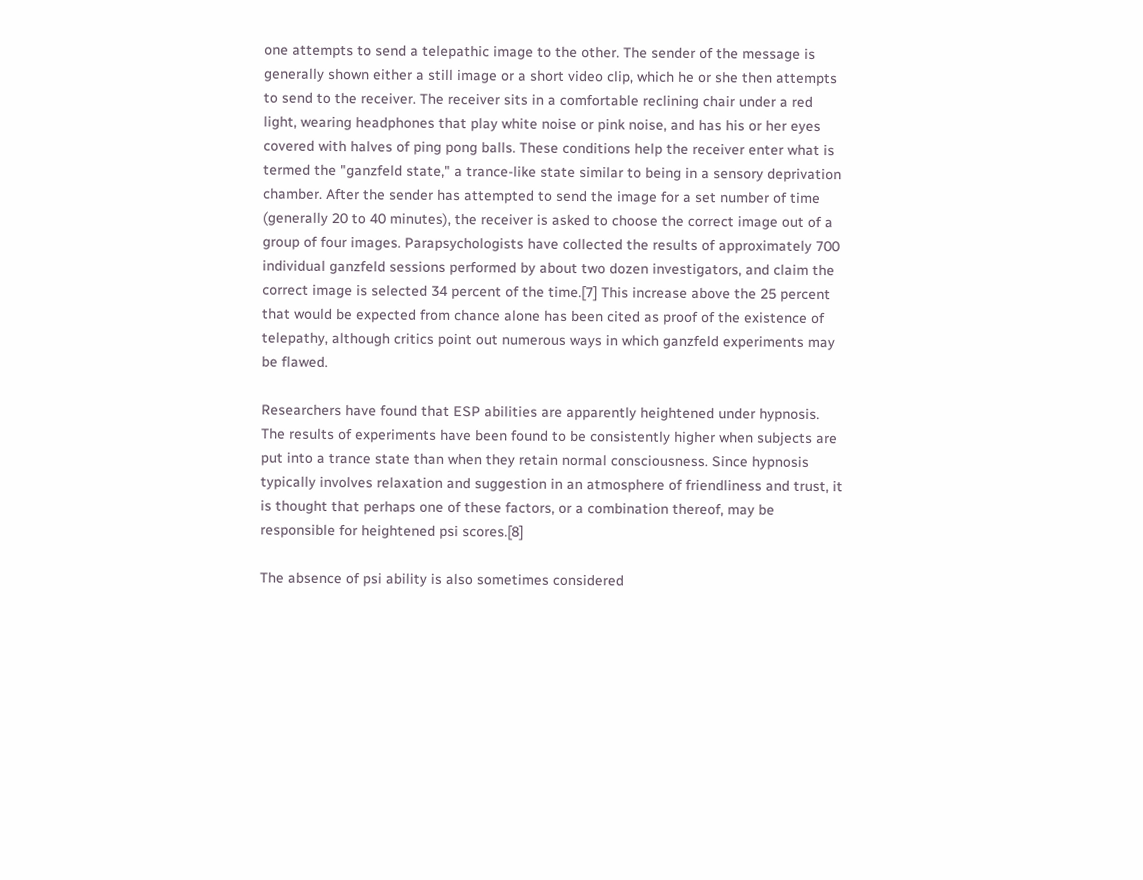one attempts to send a telepathic image to the other. The sender of the message is generally shown either a still image or a short video clip, which he or she then attempts to send to the receiver. The receiver sits in a comfortable reclining chair under a red light, wearing headphones that play white noise or pink noise, and has his or her eyes covered with halves of ping pong balls. These conditions help the receiver enter what is termed the "ganzfeld state," a trance-like state similar to being in a sensory deprivation chamber. After the sender has attempted to send the image for a set number of time (generally 20 to 40 minutes), the receiver is asked to choose the correct image out of a group of four images. Parapsychologists have collected the results of approximately 700 individual ganzfeld sessions performed by about two dozen investigators, and claim the correct image is selected 34 percent of the time.[7] This increase above the 25 percent that would be expected from chance alone has been cited as proof of the existence of telepathy, although critics point out numerous ways in which ganzfeld experiments may be flawed.

Researchers have found that ESP abilities are apparently heightened under hypnosis. The results of experiments have been found to be consistently higher when subjects are put into a trance state than when they retain normal consciousness. Since hypnosis typically involves relaxation and suggestion in an atmosphere of friendliness and trust, it is thought that perhaps one of these factors, or a combination thereof, may be responsible for heightened psi scores.[8]

The absence of psi ability is also sometimes considered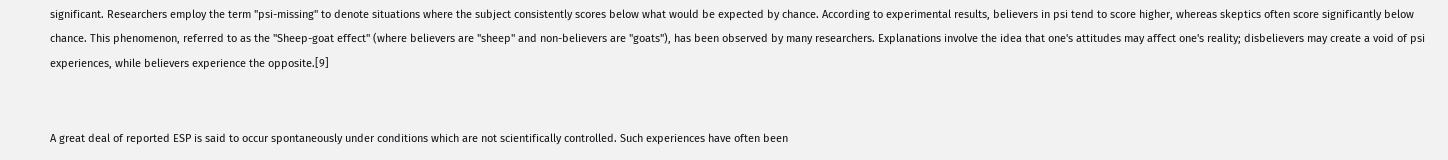significant. Researchers employ the term "psi-missing" to denote situations where the subject consistently scores below what would be expected by chance. According to experimental results, believers in psi tend to score higher, whereas skeptics often score significantly below chance. This phenomenon, referred to as the "Sheep-goat effect" (where believers are "sheep" and non-believers are "goats"), has been observed by many researchers. Explanations involve the idea that one's attitudes may affect one's reality; disbelievers may create a void of psi experiences, while believers experience the opposite.[9]


A great deal of reported ESP is said to occur spontaneously under conditions which are not scientifically controlled. Such experiences have often been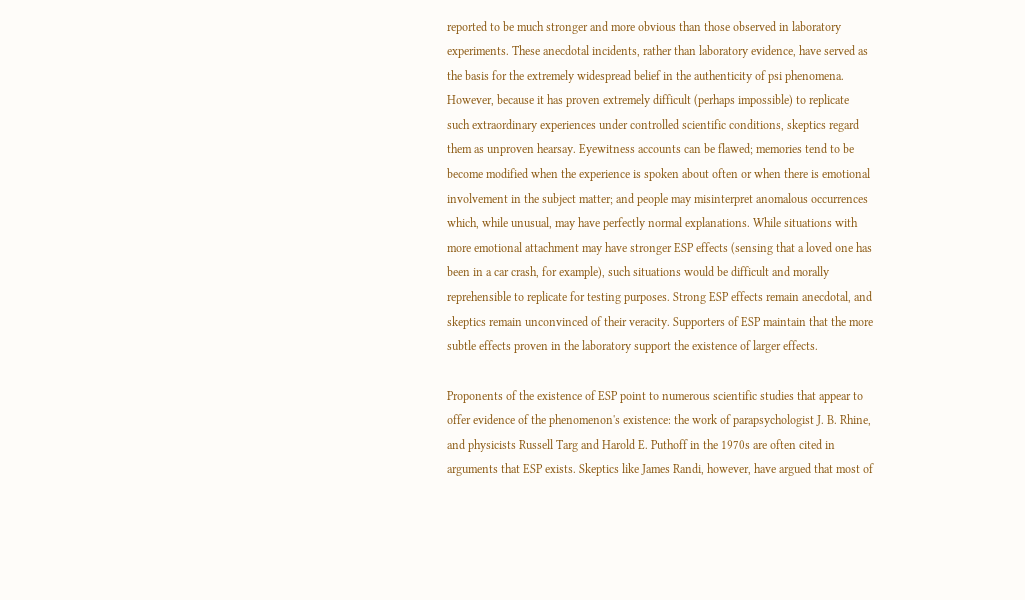reported to be much stronger and more obvious than those observed in laboratory experiments. These anecdotal incidents, rather than laboratory evidence, have served as the basis for the extremely widespread belief in the authenticity of psi phenomena. However, because it has proven extremely difficult (perhaps impossible) to replicate such extraordinary experiences under controlled scientific conditions, skeptics regard them as unproven hearsay. Eyewitness accounts can be flawed; memories tend to be become modified when the experience is spoken about often or when there is emotional involvement in the subject matter; and people may misinterpret anomalous occurrences which, while unusual, may have perfectly normal explanations. While situations with more emotional attachment may have stronger ESP effects (sensing that a loved one has been in a car crash, for example), such situations would be difficult and morally reprehensible to replicate for testing purposes. Strong ESP effects remain anecdotal, and skeptics remain unconvinced of their veracity. Supporters of ESP maintain that the more subtle effects proven in the laboratory support the existence of larger effects.

Proponents of the existence of ESP point to numerous scientific studies that appear to offer evidence of the phenomenon's existence: the work of parapsychologist J. B. Rhine, and physicists Russell Targ and Harold E. Puthoff in the 1970s are often cited in arguments that ESP exists. Skeptics like James Randi, however, have argued that most of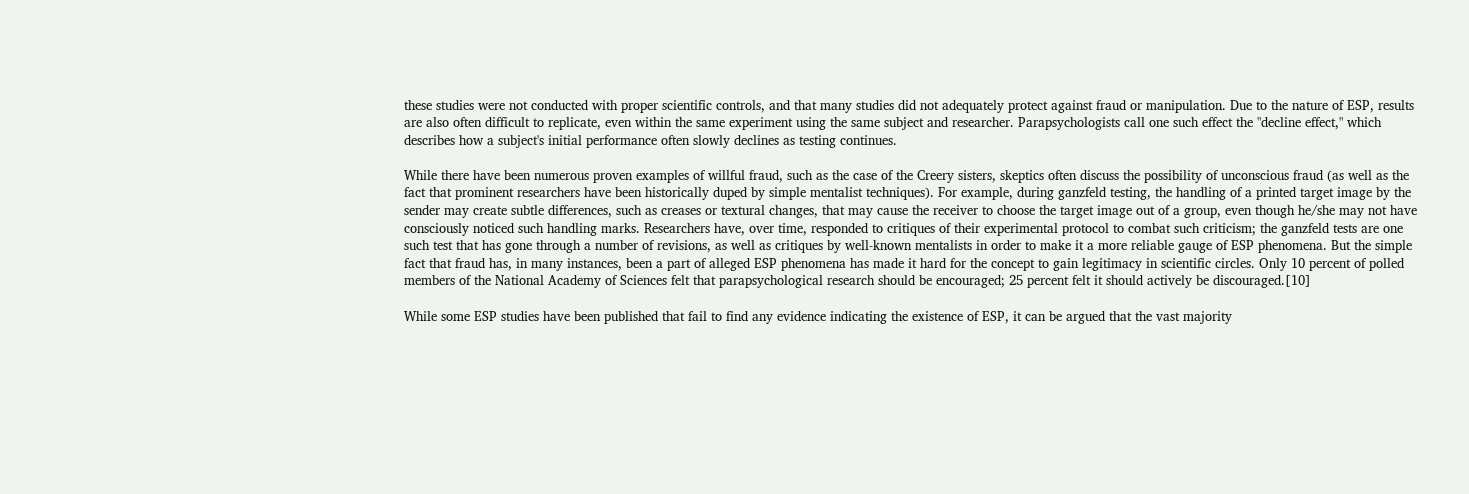these studies were not conducted with proper scientific controls, and that many studies did not adequately protect against fraud or manipulation. Due to the nature of ESP, results are also often difficult to replicate, even within the same experiment using the same subject and researcher. Parapsychologists call one such effect the "decline effect," which describes how a subject's initial performance often slowly declines as testing continues.

While there have been numerous proven examples of willful fraud, such as the case of the Creery sisters, skeptics often discuss the possibility of unconscious fraud (as well as the fact that prominent researchers have been historically duped by simple mentalist techniques). For example, during ganzfeld testing, the handling of a printed target image by the sender may create subtle differences, such as creases or textural changes, that may cause the receiver to choose the target image out of a group, even though he/she may not have consciously noticed such handling marks. Researchers have, over time, responded to critiques of their experimental protocol to combat such criticism; the ganzfeld tests are one such test that has gone through a number of revisions, as well as critiques by well-known mentalists in order to make it a more reliable gauge of ESP phenomena. But the simple fact that fraud has, in many instances, been a part of alleged ESP phenomena has made it hard for the concept to gain legitimacy in scientific circles. Only 10 percent of polled members of the National Academy of Sciences felt that parapsychological research should be encouraged; 25 percent felt it should actively be discouraged.[10]

While some ESP studies have been published that fail to find any evidence indicating the existence of ESP, it can be argued that the vast majority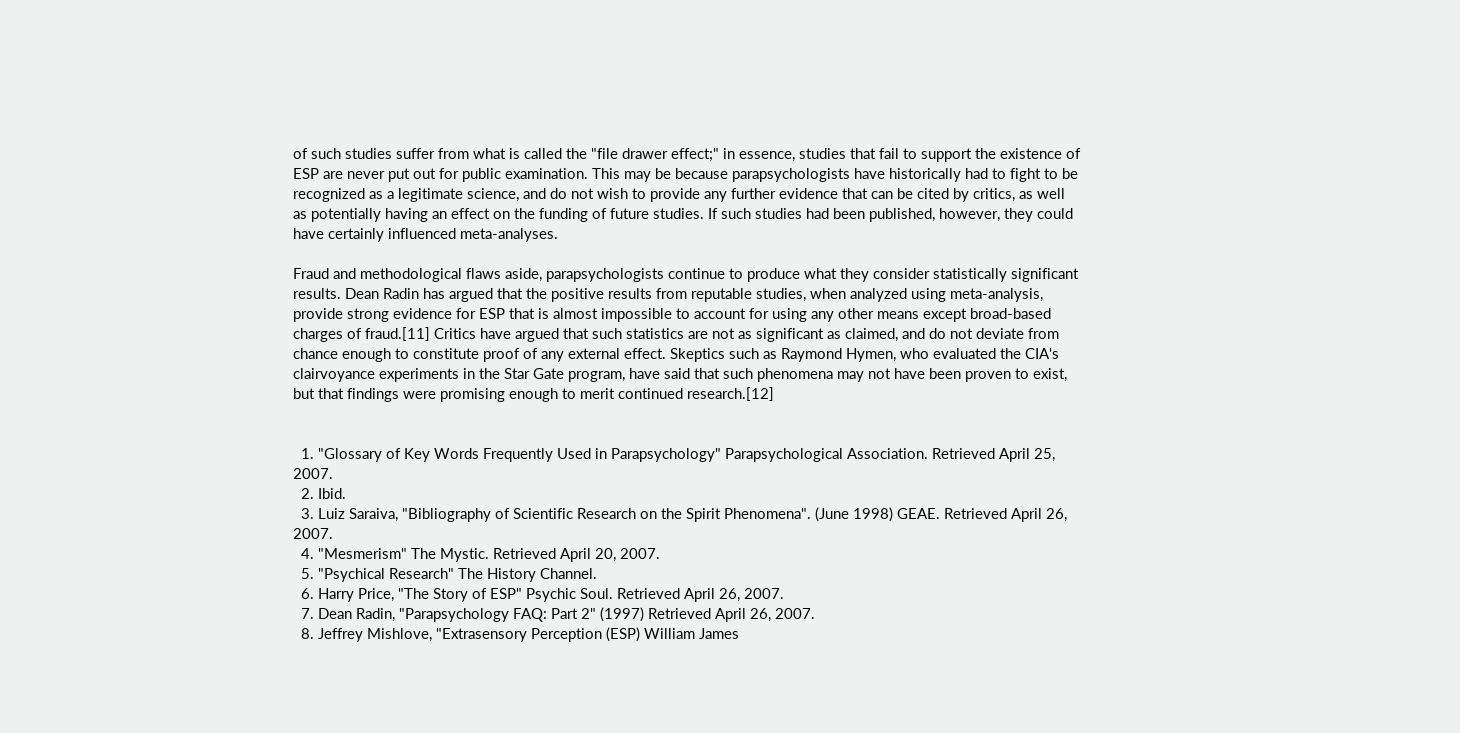of such studies suffer from what is called the "file drawer effect;" in essence, studies that fail to support the existence of ESP are never put out for public examination. This may be because parapsychologists have historically had to fight to be recognized as a legitimate science, and do not wish to provide any further evidence that can be cited by critics, as well as potentially having an effect on the funding of future studies. If such studies had been published, however, they could have certainly influenced meta-analyses.

Fraud and methodological flaws aside, parapsychologists continue to produce what they consider statistically significant results. Dean Radin has argued that the positive results from reputable studies, when analyzed using meta-analysis, provide strong evidence for ESP that is almost impossible to account for using any other means except broad-based charges of fraud.[11] Critics have argued that such statistics are not as significant as claimed, and do not deviate from chance enough to constitute proof of any external effect. Skeptics such as Raymond Hymen, who evaluated the CIA's clairvoyance experiments in the Star Gate program, have said that such phenomena may not have been proven to exist, but that findings were promising enough to merit continued research.[12]


  1. "Glossary of Key Words Frequently Used in Parapsychology" Parapsychological Association. Retrieved April 25, 2007.
  2. Ibid.
  3. Luiz Saraiva, "Bibliography of Scientific Research on the Spirit Phenomena". (June 1998) GEAE. Retrieved April 26, 2007.
  4. "Mesmerism" The Mystic. Retrieved April 20, 2007.
  5. "Psychical Research" The History Channel.
  6. Harry Price, "The Story of ESP" Psychic Soul. Retrieved April 26, 2007.
  7. Dean Radin, "Parapsychology FAQ: Part 2" (1997) Retrieved April 26, 2007.
  8. Jeffrey Mishlove, "Extrasensory Perception (ESP) William James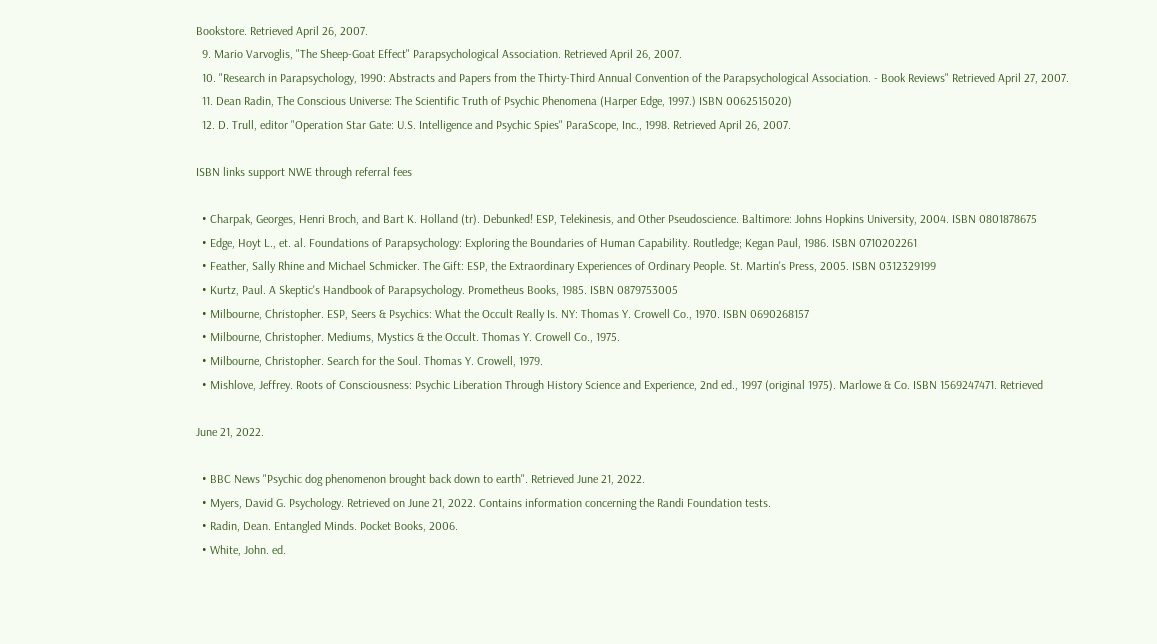Bookstore. Retrieved April 26, 2007.
  9. Mario Varvoglis, "The Sheep-Goat Effect" Parapsychological Association. Retrieved April 26, 2007.
  10. "Research in Parapsychology, 1990: Abstracts and Papers from the Thirty-Third Annual Convention of the Parapsychological Association. - Book Reviews" Retrieved April 27, 2007.
  11. Dean Radin, The Conscious Universe: The Scientific Truth of Psychic Phenomena (Harper Edge, 1997.) ISBN 0062515020)
  12. D. Trull, editor "Operation Star Gate: U.S. Intelligence and Psychic Spies" ParaScope, Inc., 1998. Retrieved April 26, 2007.

ISBN links support NWE through referral fees

  • Charpak, Georges, Henri Broch, and Bart K. Holland (tr). Debunked! ESP, Telekinesis, and Other Pseudoscience. Baltimore: Johns Hopkins University, 2004. ISBN 0801878675
  • Edge, Hoyt L., et. al. Foundations of Parapsychology: Exploring the Boundaries of Human Capability. Routledge; Kegan Paul, 1986. ISBN 0710202261
  • Feather, Sally Rhine and Michael Schmicker. The Gift: ESP, the Extraordinary Experiences of Ordinary People. St. Martin's Press, 2005. ISBN 0312329199
  • Kurtz, Paul. A Skeptic's Handbook of Parapsychology. Prometheus Books, 1985. ISBN 0879753005
  • Milbourne, Christopher. ESP, Seers & Psychics: What the Occult Really Is. NY: Thomas Y. Crowell Co., 1970. ISBN 0690268157
  • Milbourne, Christopher. Mediums, Mystics & the Occult. Thomas Y. Crowell Co., 1975.
  • Milbourne, Christopher. Search for the Soul. Thomas Y. Crowell, 1979.
  • Mishlove, Jeffrey. Roots of Consciousness: Psychic Liberation Through History Science and Experience, 2nd ed., 1997 (original 1975). Marlowe & Co. ISBN 1569247471. Retrieved

June 21, 2022.

  • BBC News "Psychic dog phenomenon brought back down to earth". Retrieved June 21, 2022.
  • Myers, David G. Psychology. Retrieved on June 21, 2022. Contains information concerning the Randi Foundation tests.
  • Radin, Dean. Entangled Minds. Pocket Books, 2006.
  • White, John. ed.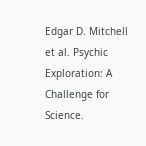Edgar D. Mitchell et al. Psychic Exploration: A Challenge for Science.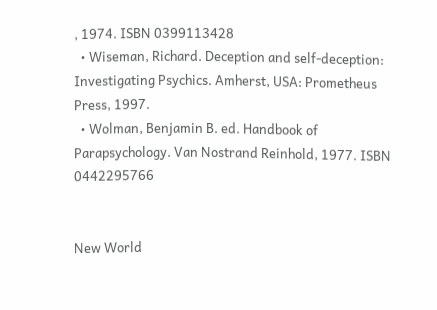, 1974. ISBN 0399113428
  • Wiseman, Richard. Deception and self-deception: Investigating Psychics. Amherst, USA: Prometheus Press, 1997.
  • Wolman, Benjamin B. ed. Handbook of Parapsychology. Van Nostrand Reinhold, 1977. ISBN 0442295766


New World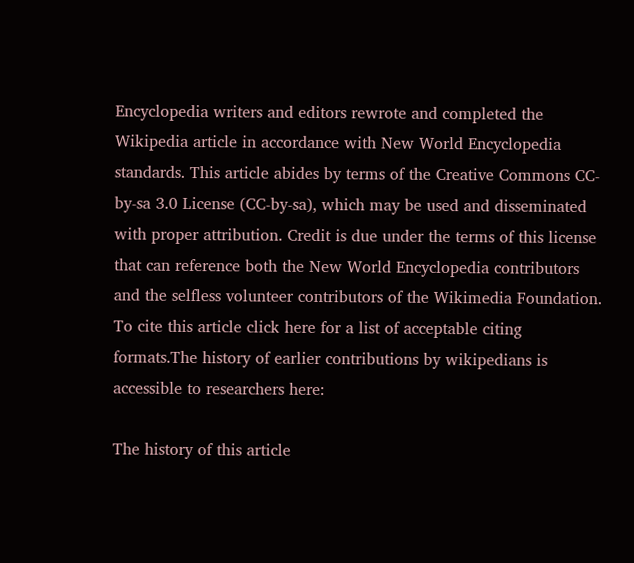Encyclopedia writers and editors rewrote and completed the Wikipedia article in accordance with New World Encyclopedia standards. This article abides by terms of the Creative Commons CC-by-sa 3.0 License (CC-by-sa), which may be used and disseminated with proper attribution. Credit is due under the terms of this license that can reference both the New World Encyclopedia contributors and the selfless volunteer contributors of the Wikimedia Foundation. To cite this article click here for a list of acceptable citing formats.The history of earlier contributions by wikipedians is accessible to researchers here:

The history of this article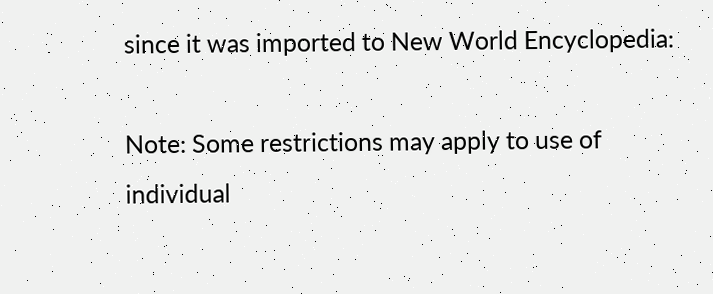since it was imported to New World Encyclopedia:

Note: Some restrictions may apply to use of individual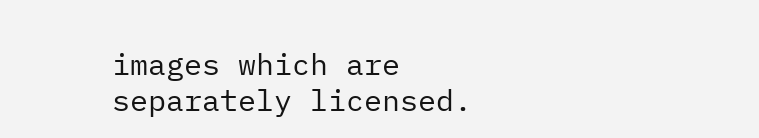images which are separately licensed.